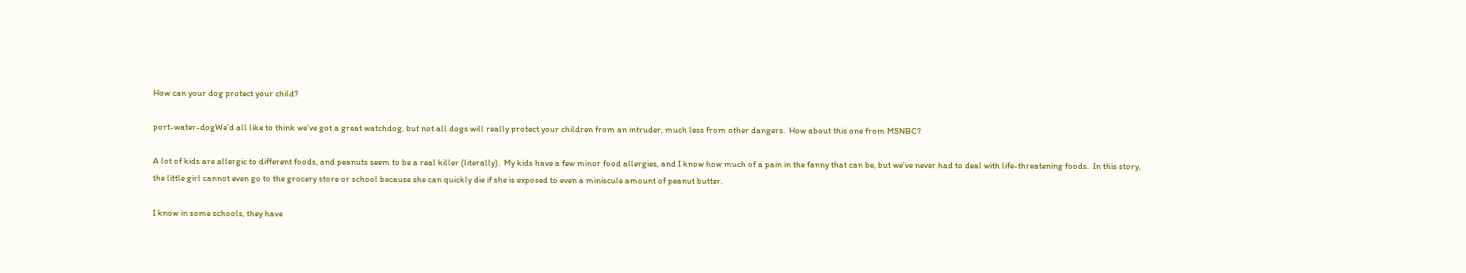How can your dog protect your child?

port-water-dogWe’d all like to think we’ve got a great watchdog, but not all dogs will really protect your children from an intruder, much less from other dangers.  How about this one from MSNBC?

A lot of kids are allergic to different foods, and peanuts seem to be a real killer (literally).  My kids have a few minor food allergies, and I know how much of a pain in the fanny that can be, but we’ve never had to deal with life-threatening foods.  In this story, the little girl cannot even go to the grocery store or school because she can quickly die if she is exposed to even a miniscule amount of peanut butter.

I know in some schools, they have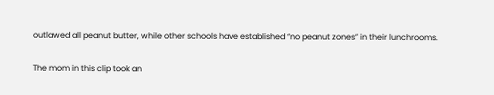outlawed all peanut butter, while other schools have established “no peanut zones” in their lunchrooms.

The mom in this clip took an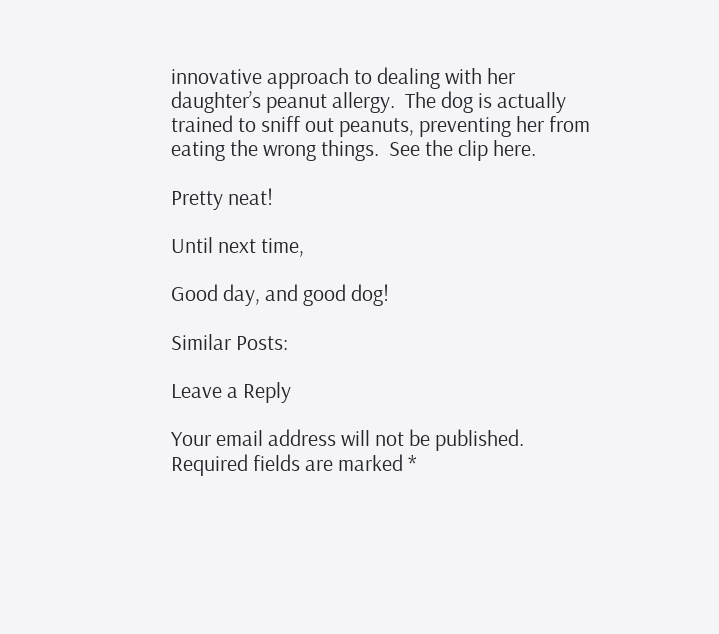innovative approach to dealing with her daughter’s peanut allergy.  The dog is actually trained to sniff out peanuts, preventing her from eating the wrong things.  See the clip here.

Pretty neat!

Until next time,

Good day, and good dog!

Similar Posts:

Leave a Reply

Your email address will not be published. Required fields are marked *